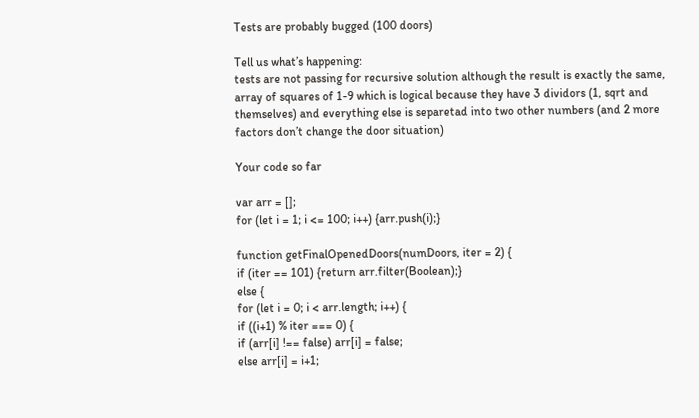Tests are probably bugged (100 doors)

Tell us what’s happening:
tests are not passing for recursive solution although the result is exactly the same, array of squares of 1-9 which is logical because they have 3 dividors (1, sqrt and themselves) and everything else is separetad into two other numbers (and 2 more factors don’t change the door situation)

Your code so far

var arr = [];
for (let i = 1; i <= 100; i++) {arr.push(i);}

function getFinalOpenedDoors(numDoors, iter = 2) {
if (iter == 101) {return arr.filter(Boolean);}
else {
for (let i = 0; i < arr.length; i++) {
if ((i+1) % iter === 0) {
if (arr[i] !== false) arr[i] = false;
else arr[i] = i+1;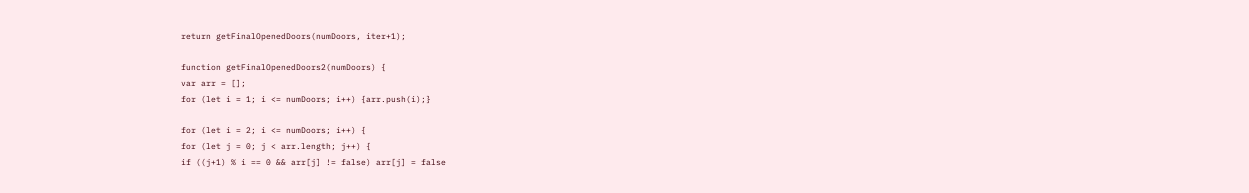return getFinalOpenedDoors(numDoors, iter+1);

function getFinalOpenedDoors2(numDoors) {
var arr = [];
for (let i = 1; i <= numDoors; i++) {arr.push(i);}

for (let i = 2; i <= numDoors; i++) {
for (let j = 0; j < arr.length; j++) {
if ((j+1) % i == 0 && arr[j] != false) arr[j] = false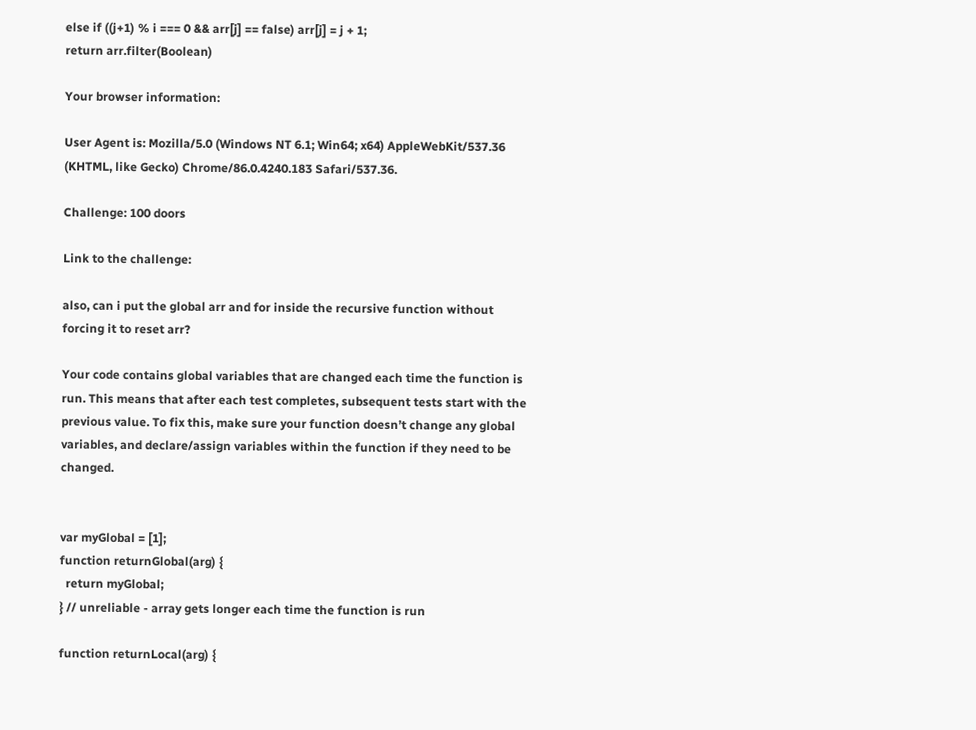else if ((j+1) % i === 0 && arr[j] == false) arr[j] = j + 1;
return arr.filter(Boolean)

Your browser information:

User Agent is: Mozilla/5.0 (Windows NT 6.1; Win64; x64) AppleWebKit/537.36 (KHTML, like Gecko) Chrome/86.0.4240.183 Safari/537.36.

Challenge: 100 doors

Link to the challenge:

also, can i put the global arr and for inside the recursive function without forcing it to reset arr?

Your code contains global variables that are changed each time the function is run. This means that after each test completes, subsequent tests start with the previous value. To fix this, make sure your function doesn’t change any global variables, and declare/assign variables within the function if they need to be changed.


var myGlobal = [1];
function returnGlobal(arg) {
  return myGlobal;
} // unreliable - array gets longer each time the function is run

function returnLocal(arg) {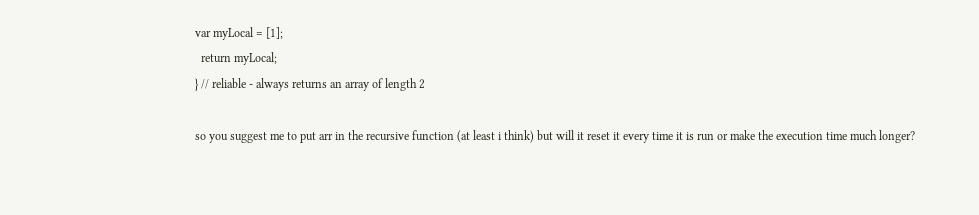var myLocal = [1];
  return myLocal;
} // reliable - always returns an array of length 2

so you suggest me to put arr in the recursive function (at least i think) but will it reset it every time it is run or make the execution time much longer?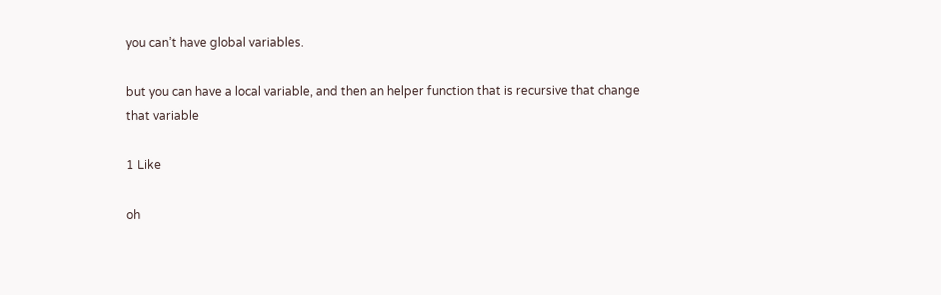you can’t have global variables.

but you can have a local variable, and then an helper function that is recursive that change that variable

1 Like

oh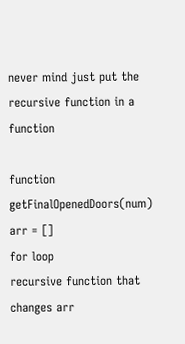never mind just put the recursive function in a function

function getFinalOpenedDoors(num)
arr = []
for loop
recursive function that changes arr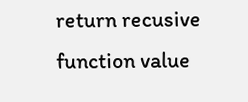return recusive function value